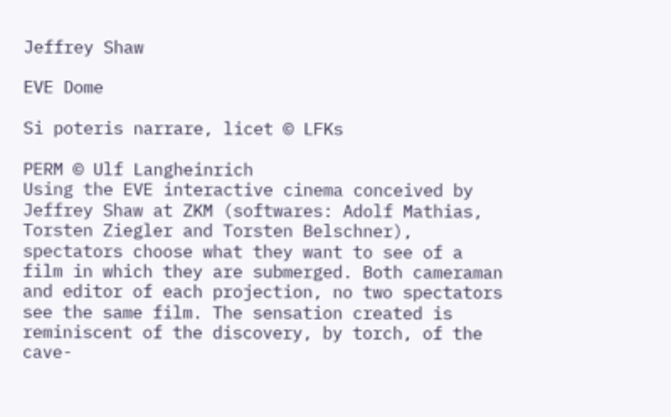Jeffrey Shaw

EVE Dome

Si poteris narrare, licet © LFKs

PERM © Ulf Langheinrich
Using the EVE interactive cinema conceived by Jeffrey Shaw at ZKM (softwares: Adolf Mathias, Torsten Ziegler and Torsten Belschner), spectators choose what they want to see of a film in which they are submerged. Both cameraman and editor of each projection, no two spectators see the same film. The sensation created is reminiscent of the discovery, by torch, of the cave-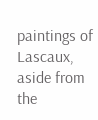paintings of Lascaux, aside from the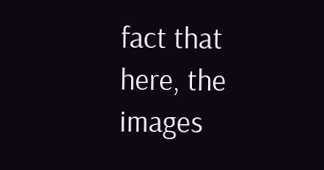fact that here, the images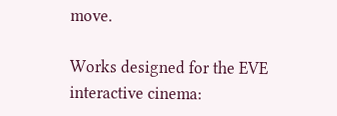move.

Works designed for the EVE interactive cinema: